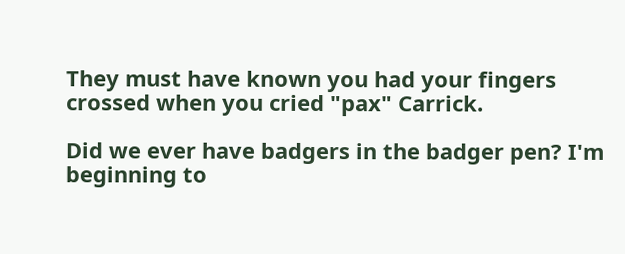They must have known you had your fingers crossed when you cried "pax" Carrick.

Did we ever have badgers in the badger pen? I'm beginning to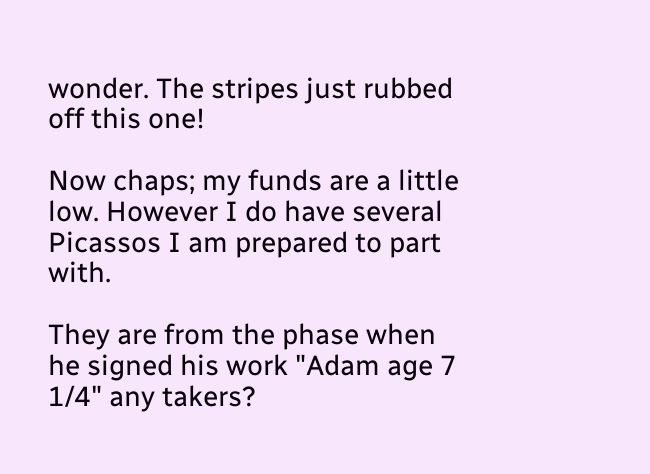wonder. The stripes just rubbed off this one!

Now chaps; my funds are a little low. However I do have several Picassos I am prepared to part with.

They are from the phase when he signed his work "Adam age 7 1/4" any takers?